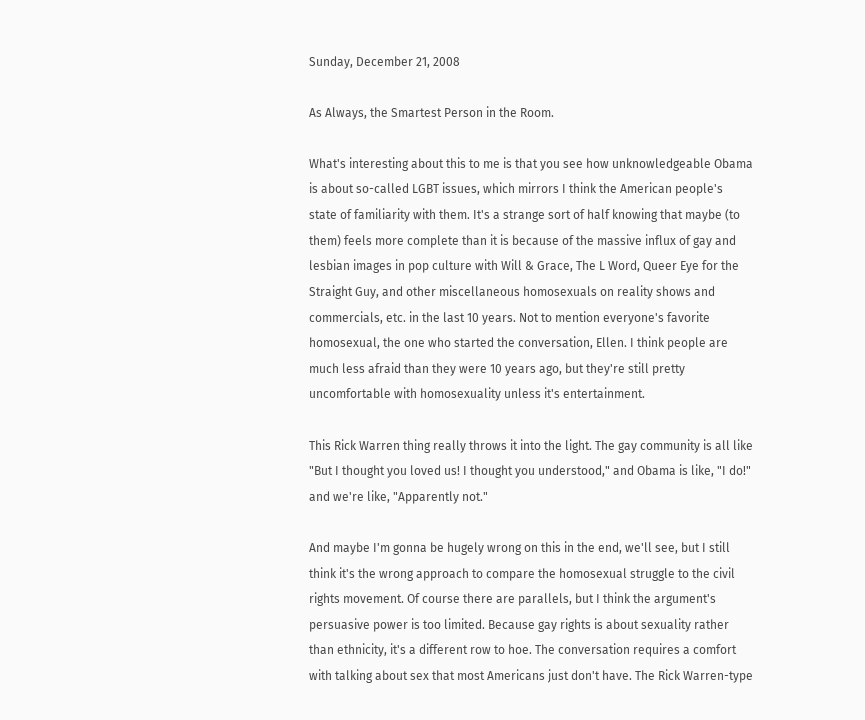Sunday, December 21, 2008

As Always, the Smartest Person in the Room.

What's interesting about this to me is that you see how unknowledgeable Obama is about so-called LGBT issues, which mirrors I think the American people's state of familiarity with them. It's a strange sort of half knowing that maybe (to them) feels more complete than it is because of the massive influx of gay and lesbian images in pop culture with Will & Grace, The L Word, Queer Eye for the Straight Guy, and other miscellaneous homosexuals on reality shows and commercials, etc. in the last 10 years. Not to mention everyone's favorite homosexual, the one who started the conversation, Ellen. I think people are much less afraid than they were 10 years ago, but they're still pretty uncomfortable with homosexuality unless it's entertainment.

This Rick Warren thing really throws it into the light. The gay community is all like "But I thought you loved us! I thought you understood," and Obama is like, "I do!" and we're like, "Apparently not."

And maybe I'm gonna be hugely wrong on this in the end, we'll see, but I still think it's the wrong approach to compare the homosexual struggle to the civil rights movement. Of course there are parallels, but I think the argument's persuasive power is too limited. Because gay rights is about sexuality rather than ethnicity, it's a different row to hoe. The conversation requires a comfort with talking about sex that most Americans just don't have. The Rick Warren-type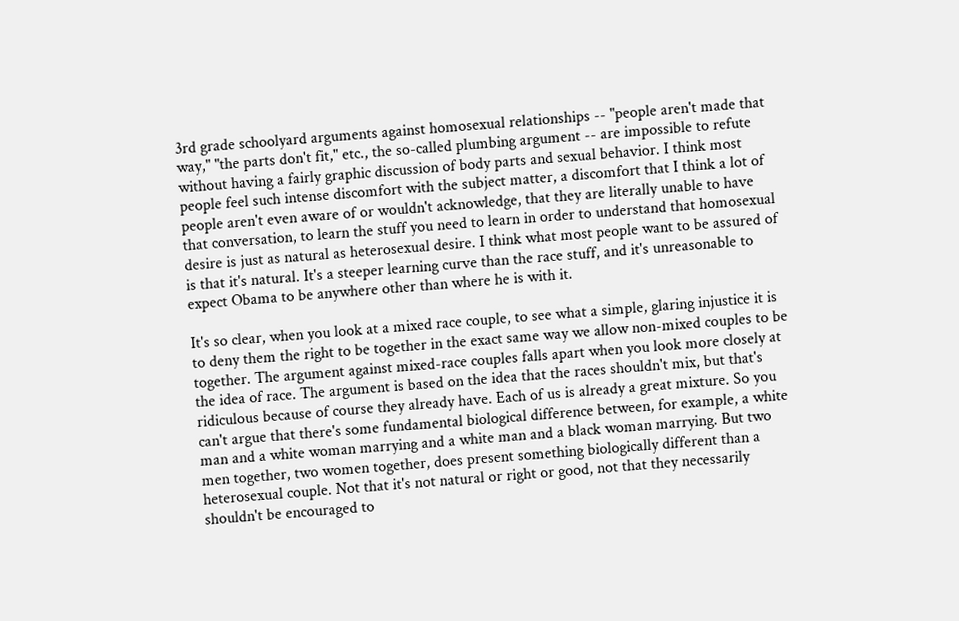3rd grade schoolyard arguments against homosexual relationships -- "people aren't made that way," "the parts don't fit," etc., the so-called plumbing argument -- are impossible to refute without having a fairly graphic discussion of body parts and sexual behavior. I think most people feel such intense discomfort with the subject matter, a discomfort that I think a lot of people aren't even aware of or wouldn't acknowledge, that they are literally unable to have that conversation, to learn the stuff you need to learn in order to understand that homosexual desire is just as natural as heterosexual desire. I think what most people want to be assured of is that it's natural. It's a steeper learning curve than the race stuff, and it's unreasonable to expect Obama to be anywhere other than where he is with it.

It's so clear, when you look at a mixed race couple, to see what a simple, glaring injustice it is to deny them the right to be together in the exact same way we allow non-mixed couples to be together. The argument against mixed-race couples falls apart when you look more closely at the idea of race. The argument is based on the idea that the races shouldn't mix, but that's ridiculous because of course they already have. Each of us is already a great mixture. So you can't argue that there's some fundamental biological difference between, for example, a white man and a white woman marrying and a white man and a black woman marrying. But two men together, two women together, does present something biologically different than a heterosexual couple. Not that it's not natural or right or good, not that they necessarily shouldn't be encouraged to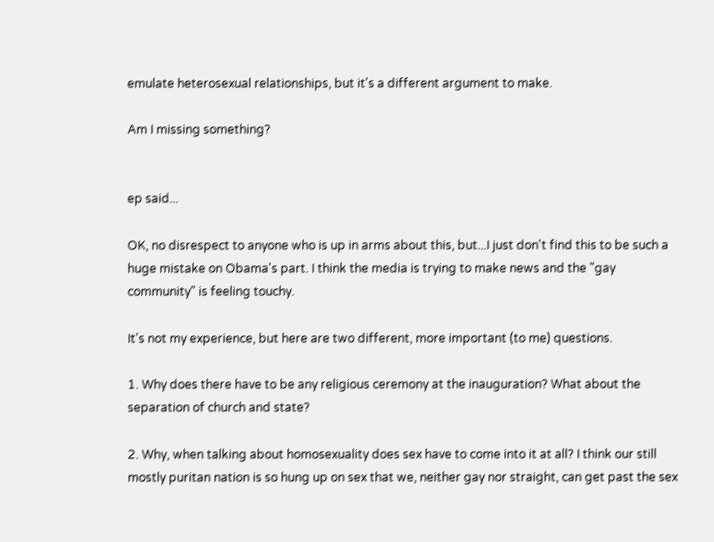emulate heterosexual relationships, but it's a different argument to make.

Am I missing something?


ep said...

OK, no disrespect to anyone who is up in arms about this, but...I just don't find this to be such a huge mistake on Obama's part. I think the media is trying to make news and the "gay community" is feeling touchy.

It's not my experience, but here are two different, more important (to me) questions.

1. Why does there have to be any religious ceremony at the inauguration? What about the separation of church and state?

2. Why, when talking about homosexuality does sex have to come into it at all? I think our still mostly puritan nation is so hung up on sex that we, neither gay nor straight, can get past the sex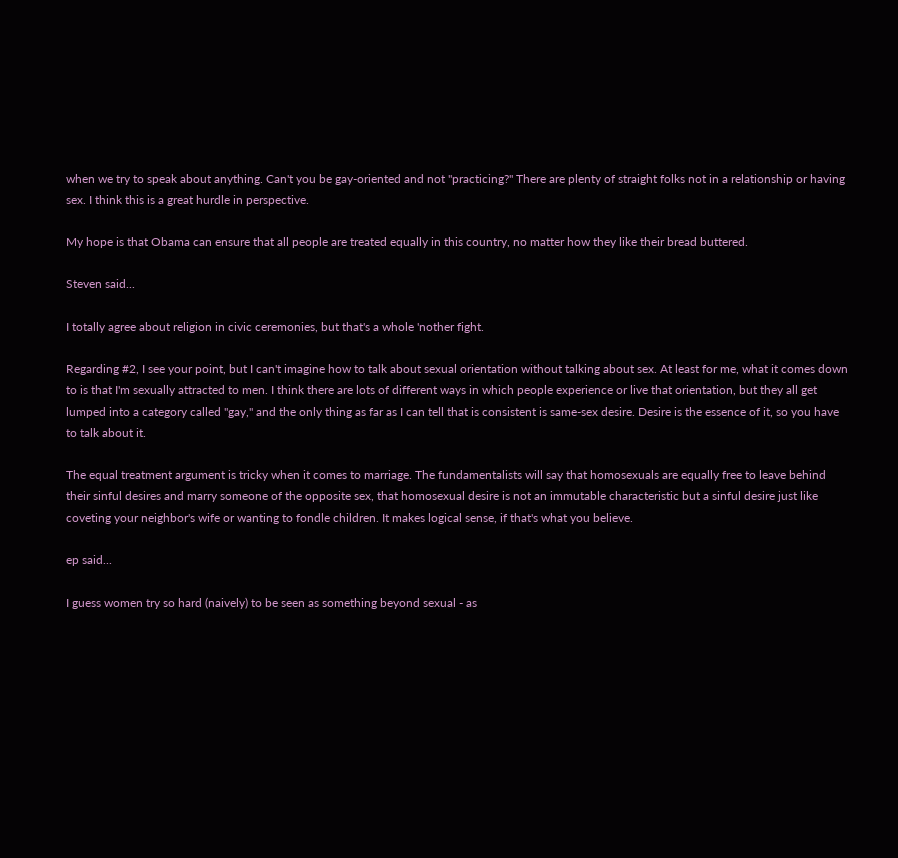when we try to speak about anything. Can't you be gay-oriented and not "practicing?" There are plenty of straight folks not in a relationship or having sex. I think this is a great hurdle in perspective.

My hope is that Obama can ensure that all people are treated equally in this country, no matter how they like their bread buttered.

Steven said...

I totally agree about religion in civic ceremonies, but that's a whole 'nother fight.

Regarding #2, I see your point, but I can't imagine how to talk about sexual orientation without talking about sex. At least for me, what it comes down to is that I'm sexually attracted to men. I think there are lots of different ways in which people experience or live that orientation, but they all get lumped into a category called "gay," and the only thing as far as I can tell that is consistent is same-sex desire. Desire is the essence of it, so you have to talk about it.

The equal treatment argument is tricky when it comes to marriage. The fundamentalists will say that homosexuals are equally free to leave behind their sinful desires and marry someone of the opposite sex, that homosexual desire is not an immutable characteristic but a sinful desire just like coveting your neighbor's wife or wanting to fondle children. It makes logical sense, if that's what you believe.

ep said...

I guess women try so hard (naively) to be seen as something beyond sexual - as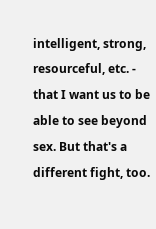intelligent, strong, resourceful, etc. - that I want us to be able to see beyond sex. But that's a different fight, too.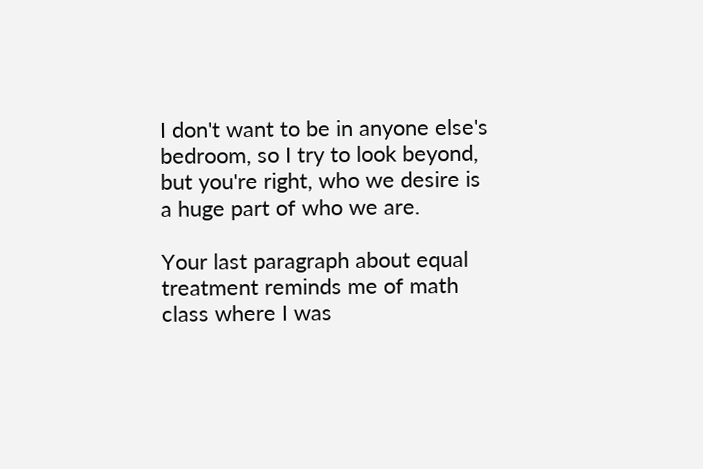I don't want to be in anyone else's bedroom, so I try to look beyond, but you're right, who we desire is a huge part of who we are.

Your last paragraph about equal treatment reminds me of math class where I was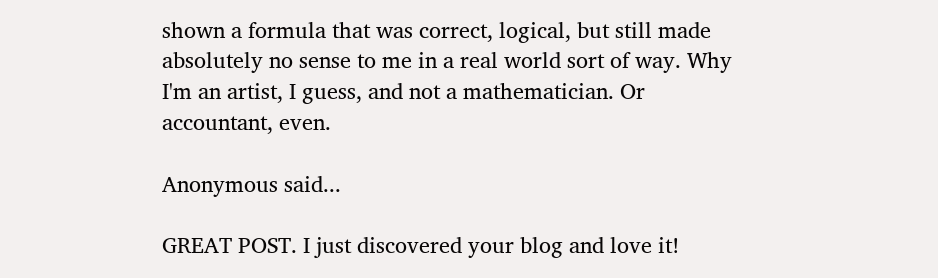shown a formula that was correct, logical, but still made absolutely no sense to me in a real world sort of way. Why I'm an artist, I guess, and not a mathematician. Or accountant, even.

Anonymous said...

GREAT POST. I just discovered your blog and love it!